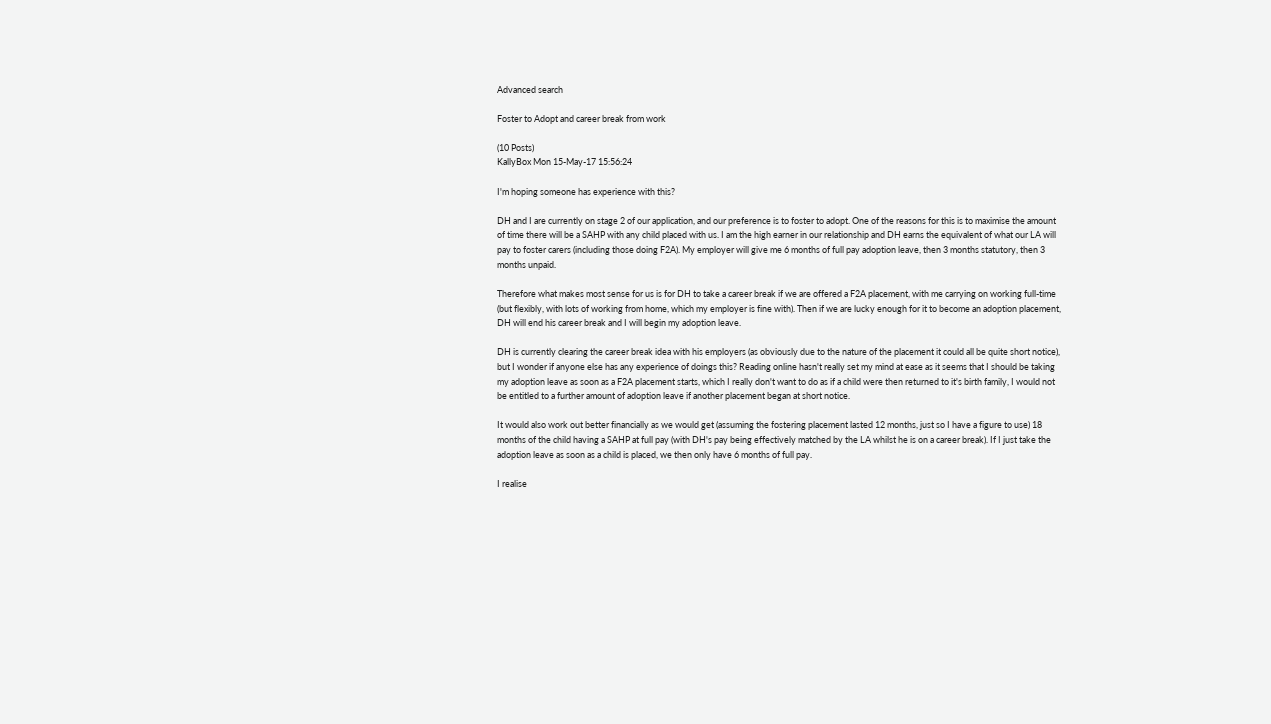Advanced search

Foster to Adopt and career break from work

(10 Posts)
KallyBox Mon 15-May-17 15:56:24

I'm hoping someone has experience with this?

DH and I are currently on stage 2 of our application, and our preference is to foster to adopt. One of the reasons for this is to maximise the amount of time there will be a SAHP with any child placed with us. I am the high earner in our relationship and DH earns the equivalent of what our LA will pay to foster carers (including those doing F2A). My employer will give me 6 months of full pay adoption leave, then 3 months statutory, then 3 months unpaid.

Therefore what makes most sense for us is for DH to take a career break if we are offered a F2A placement, with me carrying on working full-time (but flexibly, with lots of working from home, which my employer is fine with). Then if we are lucky enough for it to become an adoption placement, DH will end his career break and I will begin my adoption leave.

DH is currently clearing the career break idea with his employers (as obviously due to the nature of the placement it could all be quite short notice), but I wonder if anyone else has any experience of doings this? Reading online hasn't really set my mind at ease as it seems that I should be taking my adoption leave as soon as a F2A placement starts, which I really don't want to do as if a child were then returned to it's birth family, I would not be entitled to a further amount of adoption leave if another placement began at short notice.

It would also work out better financially as we would get (assuming the fostering placement lasted 12 months, just so I have a figure to use) 18 months of the child having a SAHP at full pay (with DH's pay being effectively matched by the LA whilst he is on a career break). If I just take the adoption leave as soon as a child is placed, we then only have 6 months of full pay.

I realise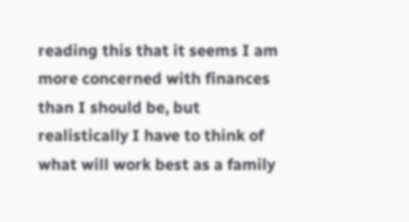reading this that it seems I am more concerned with finances than I should be, but realistically I have to think of what will work best as a family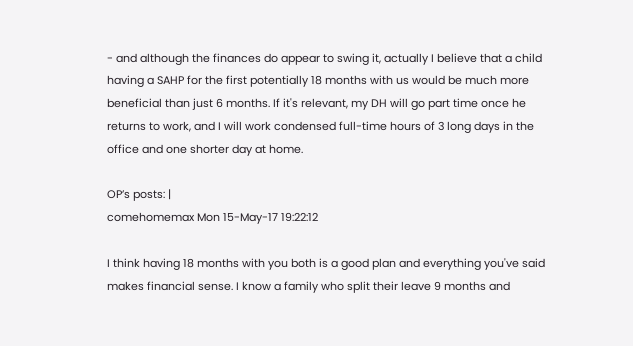- and although the finances do appear to swing it, actually I believe that a child having a SAHP for the first potentially 18 months with us would be much more beneficial than just 6 months. If it's relevant, my DH will go part time once he returns to work, and I will work condensed full-time hours of 3 long days in the office and one shorter day at home.

OP’s posts: |
comehomemax Mon 15-May-17 19:22:12

I think having 18 months with you both is a good plan and everything you've said makes financial sense. I know a family who split their leave 9 months and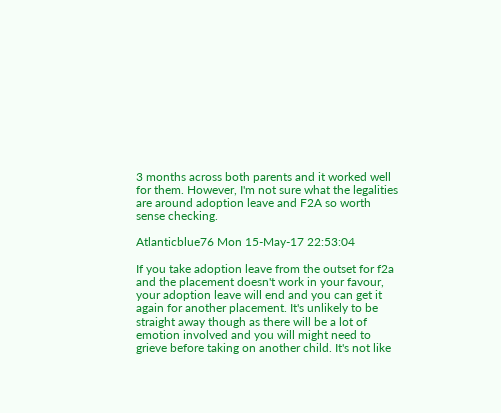3 months across both parents and it worked well for them. However, I'm not sure what the legalities are around adoption leave and F2A so worth sense checking.

Atlanticblue76 Mon 15-May-17 22:53:04

If you take adoption leave from the outset for f2a and the placement doesn't work in your favour, your adoption leave will end and you can get it again for another placement. It's unlikely to be straight away though as there will be a lot of emotion involved and you will might need to grieve before taking on another child. It's not like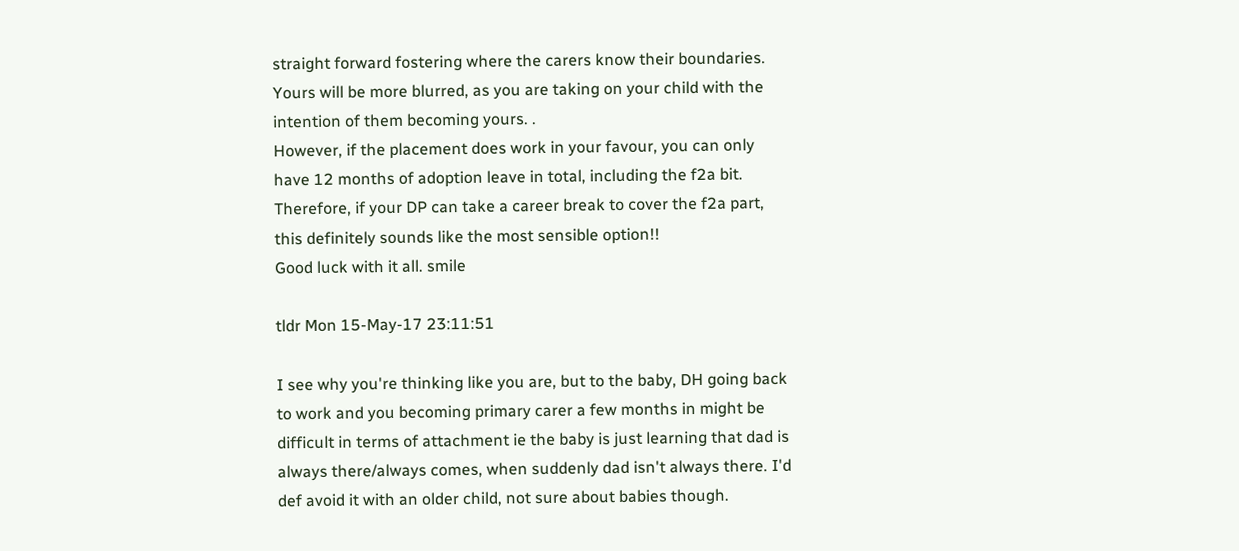straight forward fostering where the carers know their boundaries. Yours will be more blurred, as you are taking on your child with the intention of them becoming yours. .
However, if the placement does work in your favour, you can only have 12 months of adoption leave in total, including the f2a bit. Therefore, if your DP can take a career break to cover the f2a part, this definitely sounds like the most sensible option!!
Good luck with it all. smile

tldr Mon 15-May-17 23:11:51

I see why you're thinking like you are, but to the baby, DH going back to work and you becoming primary carer a few months in might be difficult in terms of attachment ie the baby is just learning that dad is always there/always comes, when suddenly dad isn't always there. I'd def avoid it with an older child, not sure about babies though.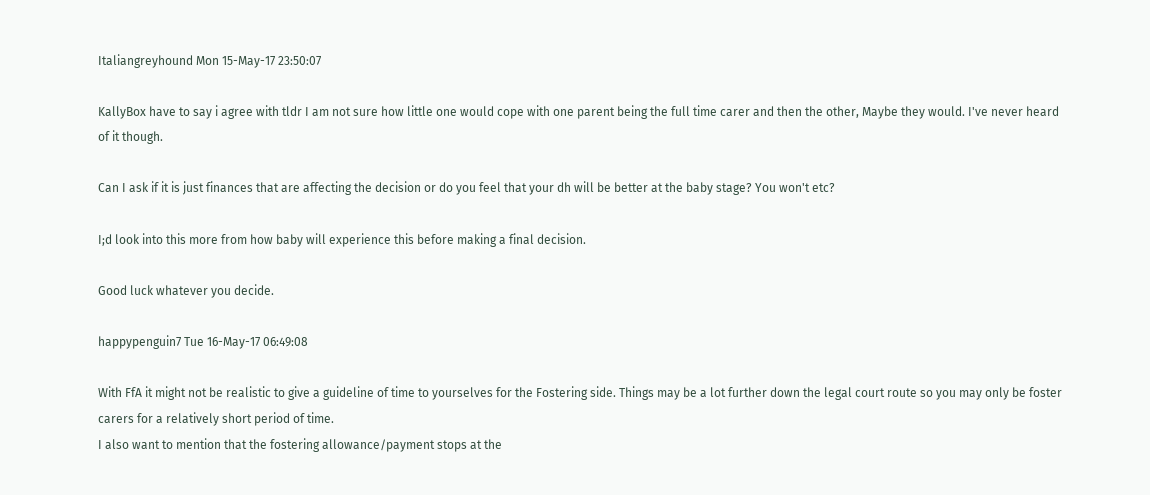Italiangreyhound Mon 15-May-17 23:50:07

KallyBox have to say i agree with tldr I am not sure how little one would cope with one parent being the full time carer and then the other, Maybe they would. I've never heard of it though.

Can I ask if it is just finances that are affecting the decision or do you feel that your dh will be better at the baby stage? You won't etc?

I;d look into this more from how baby will experience this before making a final decision.

Good luck whatever you decide.

happypenguin7 Tue 16-May-17 06:49:08

With FfA it might not be realistic to give a guideline of time to yourselves for the Fostering side. Things may be a lot further down the legal court route so you may only be foster carers for a relatively short period of time.
I also want to mention that the fostering allowance/payment stops at the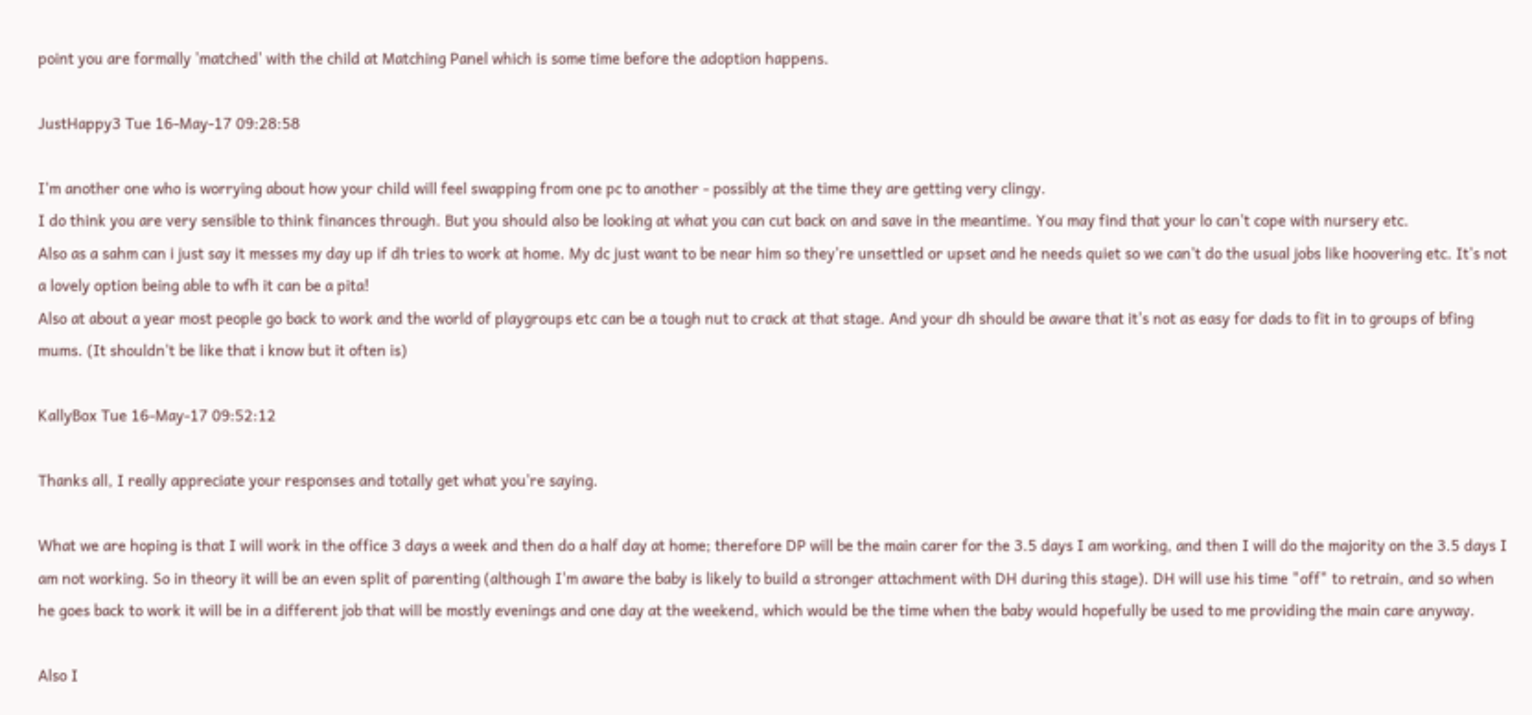point you are formally 'matched' with the child at Matching Panel which is some time before the adoption happens.

JustHappy3 Tue 16-May-17 09:28:58

I'm another one who is worrying about how your child will feel swapping from one pc to another - possibly at the time they are getting very clingy.
I do think you are very sensible to think finances through. But you should also be looking at what you can cut back on and save in the meantime. You may find that your lo can't cope with nursery etc.
Also as a sahm can i just say it messes my day up if dh tries to work at home. My dc just want to be near him so they're unsettled or upset and he needs quiet so we can't do the usual jobs like hoovering etc. It's not a lovely option being able to wfh it can be a pita!
Also at about a year most people go back to work and the world of playgroups etc can be a tough nut to crack at that stage. And your dh should be aware that it's not as easy for dads to fit in to groups of bfing mums. (It shouldn't be like that i know but it often is)

KallyBox Tue 16-May-17 09:52:12

Thanks all, I really appreciate your responses and totally get what you're saying.

What we are hoping is that I will work in the office 3 days a week and then do a half day at home; therefore DP will be the main carer for the 3.5 days I am working, and then I will do the majority on the 3.5 days I am not working. So in theory it will be an even split of parenting (although I'm aware the baby is likely to build a stronger attachment with DH during this stage). DH will use his time "off" to retrain, and so when he goes back to work it will be in a different job that will be mostly evenings and one day at the weekend, which would be the time when the baby would hopefully be used to me providing the main care anyway.

Also I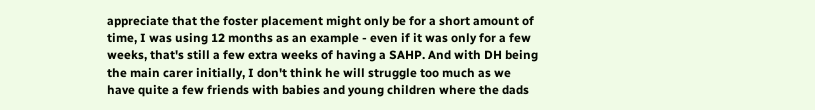appreciate that the foster placement might only be for a short amount of time, I was using 12 months as an example - even if it was only for a few weeks, that's still a few extra weeks of having a SAHP. And with DH being the main carer initially, I don't think he will struggle too much as we have quite a few friends with babies and young children where the dads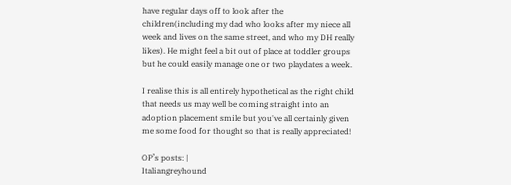have regular days off to look after the children(including my dad who looks after my niece all week and lives on the same street, and who my DH really likes). He might feel a bit out of place at toddler groups but he could easily manage one or two playdates a week.

I realise this is all entirely hypothetical as the right child that needs us may well be coming straight into an adoption placement smile but you've all certainly given me some food for thought so that is really appreciated!

OP’s posts: |
Italiangreyhound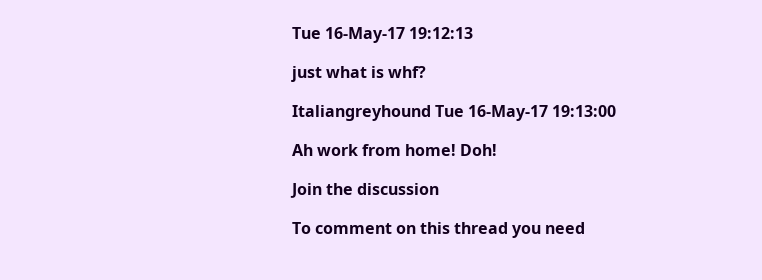Tue 16-May-17 19:12:13

just what is whf?

Italiangreyhound Tue 16-May-17 19:13:00

Ah work from home! Doh!

Join the discussion

To comment on this thread you need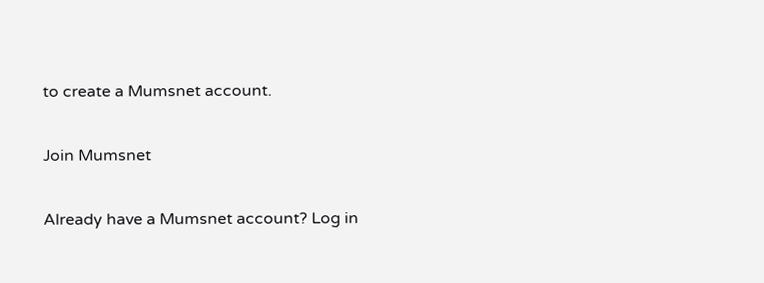to create a Mumsnet account.

Join Mumsnet

Already have a Mumsnet account? Log in